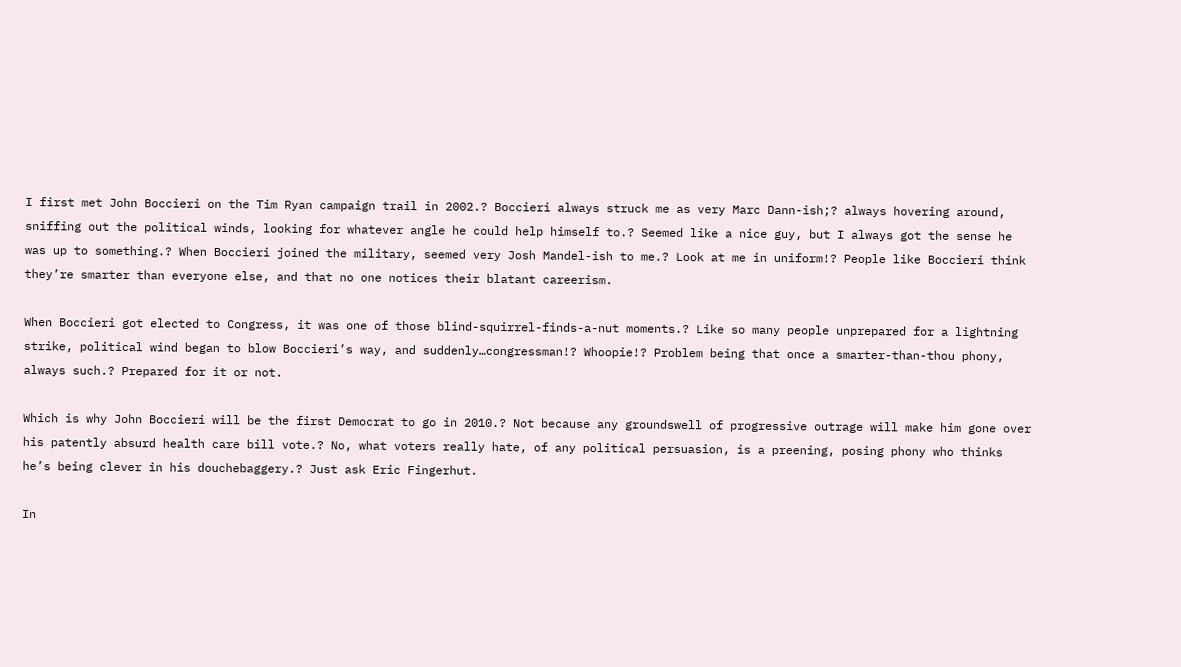I first met John Boccieri on the Tim Ryan campaign trail in 2002.? Boccieri always struck me as very Marc Dann-ish;? always hovering around, sniffing out the political winds, looking for whatever angle he could help himself to.? Seemed like a nice guy, but I always got the sense he was up to something.? When Boccieri joined the military, seemed very Josh Mandel-ish to me.? Look at me in uniform!? People like Boccieri think they’re smarter than everyone else, and that no one notices their blatant careerism.

When Boccieri got elected to Congress, it was one of those blind-squirrel-finds-a-nut moments.? Like so many people unprepared for a lightning strike, political wind began to blow Boccieri’s way, and suddenly…congressman!? Whoopie!? Problem being that once a smarter-than-thou phony, always such.? Prepared for it or not.

Which is why John Boccieri will be the first Democrat to go in 2010.? Not because any groundswell of progressive outrage will make him gone over his patently absurd health care bill vote.? No, what voters really hate, of any political persuasion, is a preening, posing phony who thinks he’s being clever in his douchebaggery.? Just ask Eric Fingerhut.

In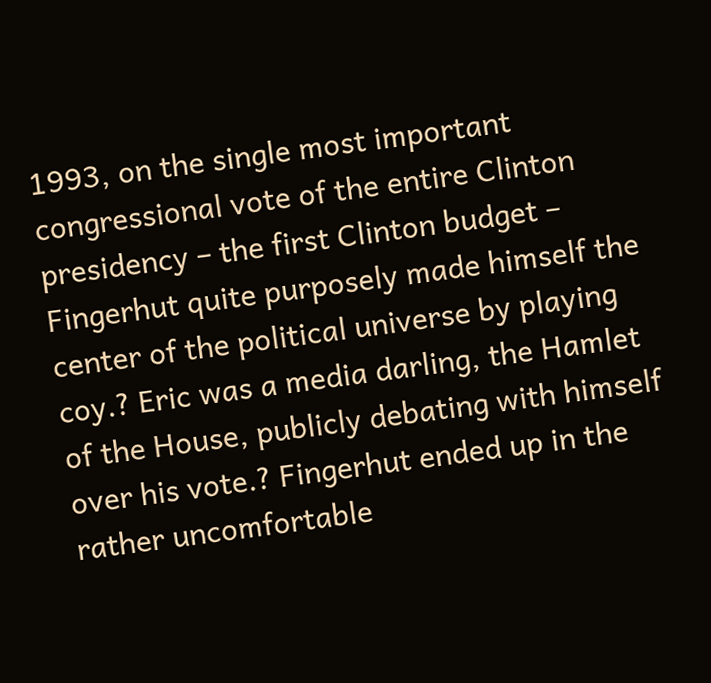1993, on the single most important congressional vote of the entire Clinton presidency – the first Clinton budget – Fingerhut quite purposely made himself the center of the political universe by playing coy.? Eric was a media darling, the Hamlet of the House, publicly debating with himself over his vote.? Fingerhut ended up in the rather uncomfortable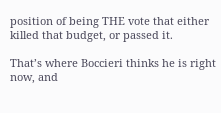position of being THE vote that either killed that budget, or passed it.

That’s where Boccieri thinks he is right now, and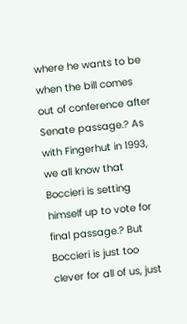where he wants to be when the bill comes out of conference after Senate passage.? As with Fingerhut in 1993, we all know that Boccieri is setting himself up to vote for final passage.? But Boccieri is just too clever for all of us, just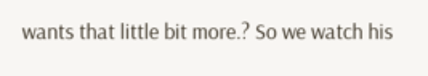wants that little bit more.? So we watch his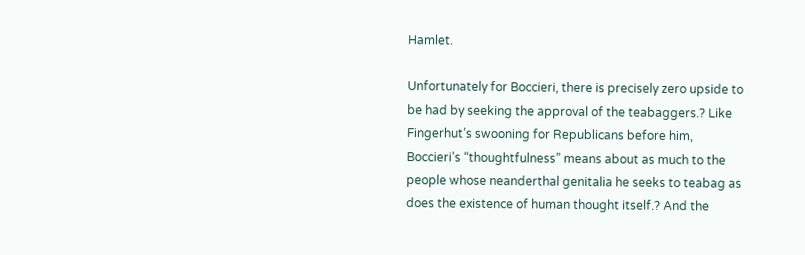Hamlet.

Unfortunately for Boccieri, there is precisely zero upside to be had by seeking the approval of the teabaggers.? Like Fingerhut’s swooning for Republicans before him, Boccieri’s “thoughtfulness” means about as much to the people whose neanderthal genitalia he seeks to teabag as does the existence of human thought itself.? And the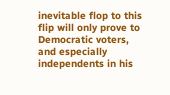inevitable flop to this flip will only prove to Democratic voters, and especially independents in his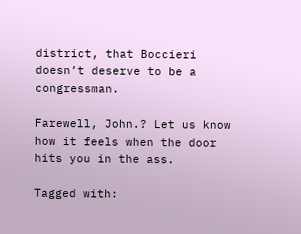district, that Boccieri doesn’t deserve to be a congressman.

Farewell, John.? Let us know how it feels when the door hits you in the ass.

Tagged with: